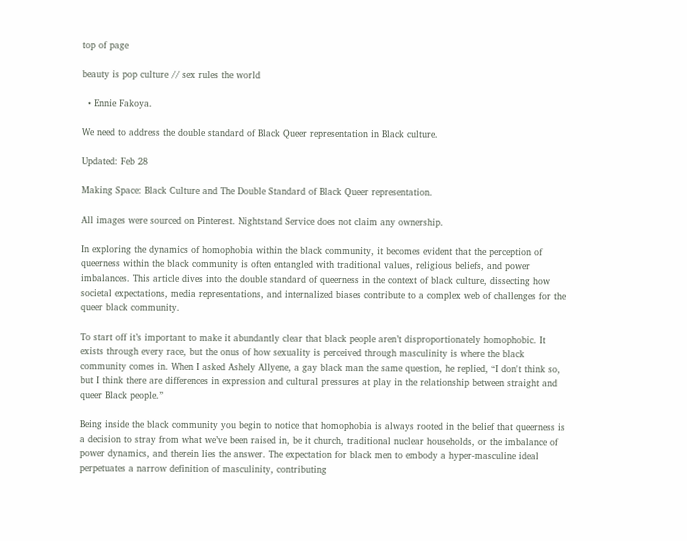top of page

beauty is pop culture // sex rules the world

  • Ennie Fakoya.

We need to address the double standard of Black Queer representation in Black culture.

Updated: Feb 28

Making Space: Black Culture and The Double Standard of Black Queer representation.

All images were sourced on Pinterest. Nightstand Service does not claim any ownership.

In exploring the dynamics of homophobia within the black community, it becomes evident that the perception of queerness within the black community is often entangled with traditional values, religious beliefs, and power imbalances. This article dives into the double standard of queerness in the context of black culture, dissecting how societal expectations, media representations, and internalized biases contribute to a complex web of challenges for the queer black community.

To start off it’s important to make it abundantly clear that black people aren’t disproportionately homophobic. It exists through every race, but the onus of how sexuality is perceived through masculinity is where the black community comes in. When I asked Ashely Allyene, a gay black man the same question, he replied, “I don't think so, but I think there are differences in expression and cultural pressures at play in the relationship between straight and queer Black people.”

Being inside the black community you begin to notice that homophobia is always rooted in the belief that queerness is a decision to stray from what we’ve been raised in, be it church, traditional nuclear households, or the imbalance of power dynamics, and therein lies the answer. The expectation for black men to embody a hyper-masculine ideal perpetuates a narrow definition of masculinity, contributing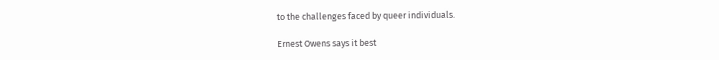to the challenges faced by queer individuals.

Ernest Owens says it best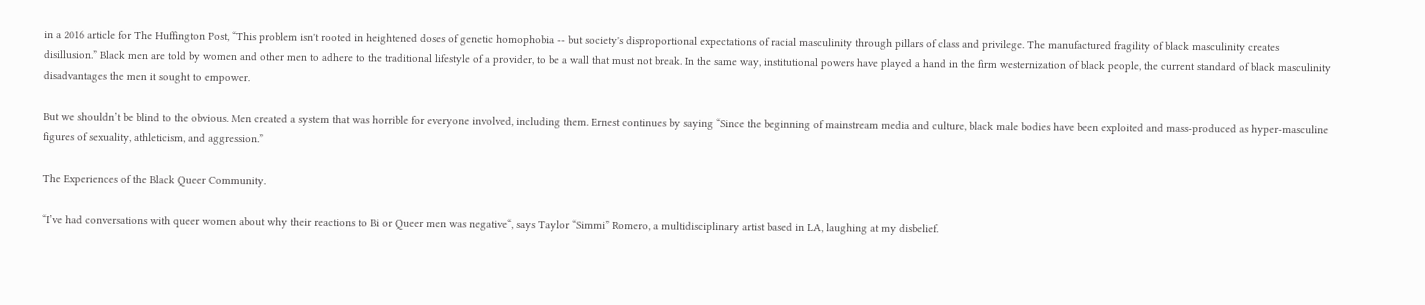in a 2016 article for The Huffington Post, “This problem isn't rooted in heightened doses of genetic homophobia -- but society's disproportional expectations of racial masculinity through pillars of class and privilege. The manufactured fragility of black masculinity creates disillusion.” Black men are told by women and other men to adhere to the traditional lifestyle of a provider, to be a wall that must not break. In the same way, institutional powers have played a hand in the firm westernization of black people, the current standard of black masculinity disadvantages the men it sought to empower.

But we shouldn’t be blind to the obvious. Men created a system that was horrible for everyone involved, including them. Ernest continues by saying “Since the beginning of mainstream media and culture, black male bodies have been exploited and mass-produced as hyper-masculine figures of sexuality, athleticism, and aggression.”

The Experiences of the Black Queer Community.

“I’ve had conversations with queer women about why their reactions to Bi or Queer men was negative“, says Taylor “Simmi” Romero, a multidisciplinary artist based in LA, laughing at my disbelief.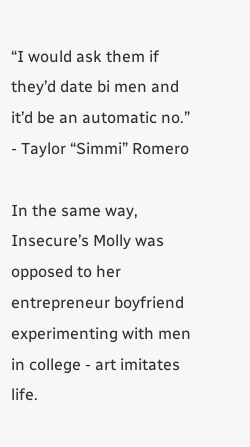“I would ask them if they’d date bi men and it’d be an automatic no.” - Taylor “Simmi” Romero

In the same way, Insecure’s Molly was opposed to her entrepreneur boyfriend experimenting with men in college - art imitates life.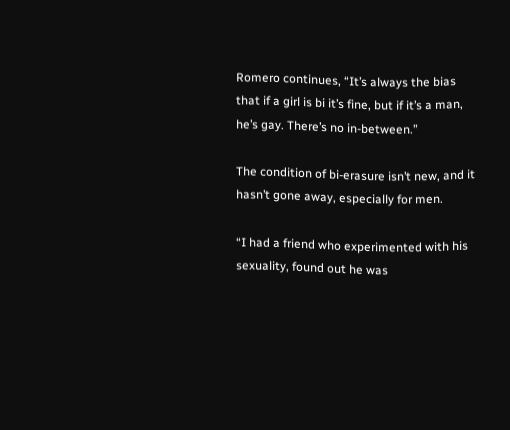Romero continues, “It’s always the bias that if a girl is bi it’s fine, but if it’s a man, he’s gay. There’s no in-between.”

The condition of bi-erasure isn’t new, and it hasn’t gone away, especially for men.

“I had a friend who experimented with his sexuality, found out he was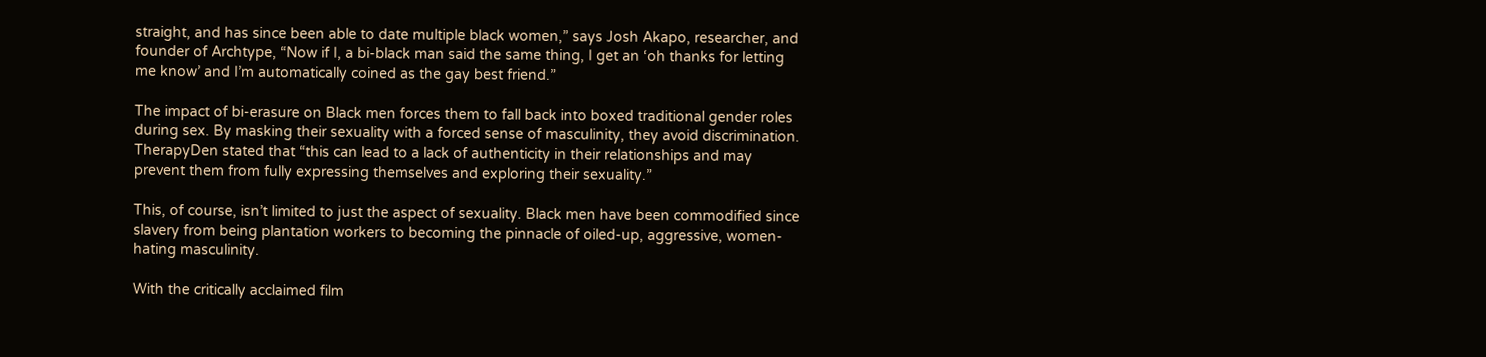straight, and has since been able to date multiple black women,” says Josh Akapo, researcher, and founder of Archtype, “Now if I, a bi-black man said the same thing, I get an ‘oh thanks for letting me know’ and I’m automatically coined as the gay best friend.”

The impact of bi-erasure on Black men forces them to fall back into boxed traditional gender roles during sex. By masking their sexuality with a forced sense of masculinity, they avoid discrimination. TherapyDen stated that “this can lead to a lack of authenticity in their relationships and may prevent them from fully expressing themselves and exploring their sexuality.”

This, of course, isn’t limited to just the aspect of sexuality. Black men have been commodified since slavery from being plantation workers to becoming the pinnacle of oiled-up, aggressive, women-hating masculinity.

With the critically acclaimed film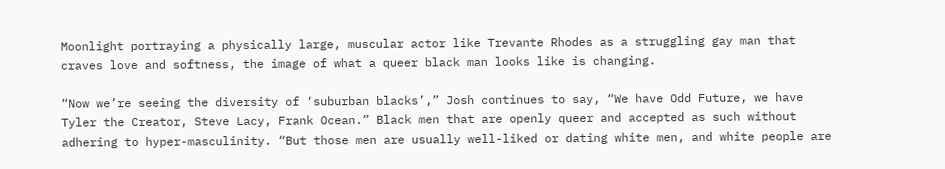Moonlight portraying a physically large, muscular actor like Trevante Rhodes as a struggling gay man that craves love and softness, the image of what a queer black man looks like is changing.

“Now we’re seeing the diversity of ‘suburban blacks’,” Josh continues to say, “We have Odd Future, we have Tyler the Creator, Steve Lacy, Frank Ocean.” Black men that are openly queer and accepted as such without adhering to hyper-masculinity. “But those men are usually well-liked or dating white men, and white people are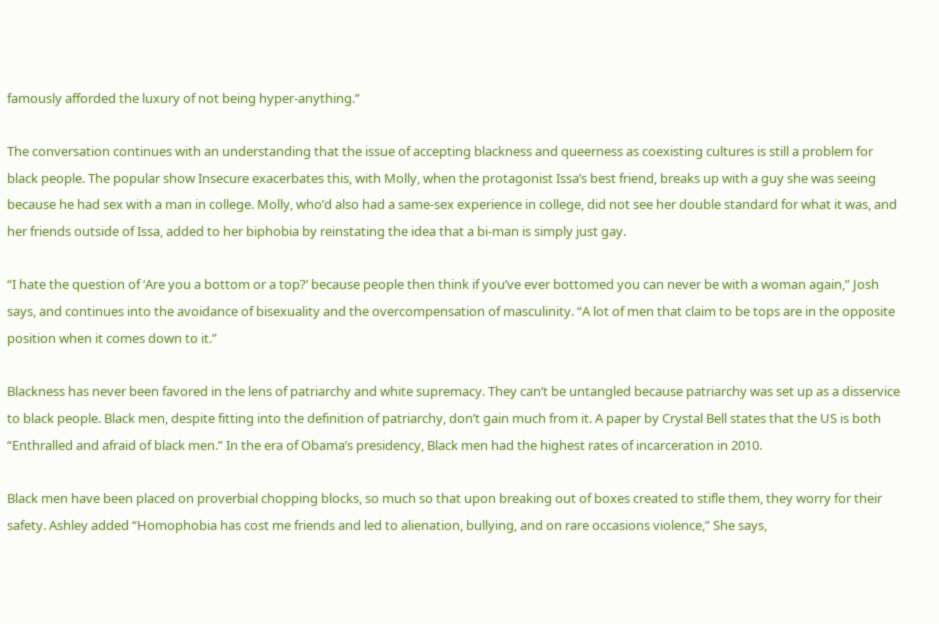famously afforded the luxury of not being hyper-anything.”

The conversation continues with an understanding that the issue of accepting blackness and queerness as coexisting cultures is still a problem for black people. The popular show Insecure exacerbates this, with Molly, when the protagonist Issa’s best friend, breaks up with a guy she was seeing because he had sex with a man in college. Molly, who’d also had a same-sex experience in college, did not see her double standard for what it was, and her friends outside of Issa, added to her biphobia by reinstating the idea that a bi-man is simply just gay.

“I hate the question of ‘Are you a bottom or a top?’ because people then think if you’ve ever bottomed you can never be with a woman again,” Josh says, and continues into the avoidance of bisexuality and the overcompensation of masculinity. “A lot of men that claim to be tops are in the opposite position when it comes down to it.”

Blackness has never been favored in the lens of patriarchy and white supremacy. They can’t be untangled because patriarchy was set up as a disservice to black people. Black men, despite fitting into the definition of patriarchy, don’t gain much from it. A paper by Crystal Bell states that the US is both “Enthralled and afraid of black men.” In the era of Obama’s presidency, Black men had the highest rates of incarceration in 2010.

Black men have been placed on proverbial chopping blocks, so much so that upon breaking out of boxes created to stifle them, they worry for their safety. Ashley added “Homophobia has cost me friends and led to alienation, bullying, and on rare occasions violence,” She says,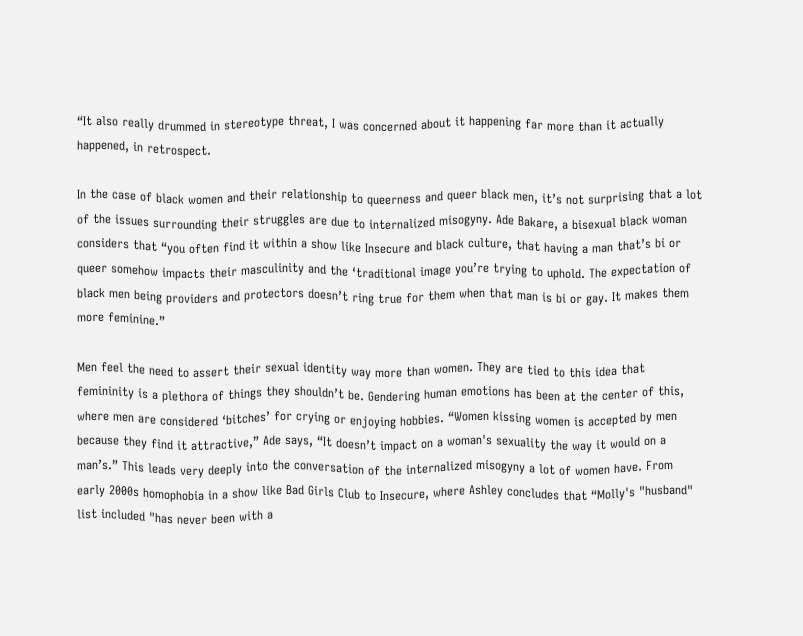“It also really drummed in stereotype threat, I was concerned about it happening far more than it actually happened, in retrospect.

In the case of black women and their relationship to queerness and queer black men, it’s not surprising that a lot of the issues surrounding their struggles are due to internalized misogyny. Ade Bakare, a bisexual black woman considers that “you often find it within a show like Insecure and black culture, that having a man that’s bi or queer somehow impacts their masculinity and the ‘traditional image you’re trying to uphold. The expectation of black men being providers and protectors doesn’t ring true for them when that man is bi or gay. It makes them more feminine.”

Men feel the need to assert their sexual identity way more than women. They are tied to this idea that femininity is a plethora of things they shouldn’t be. Gendering human emotions has been at the center of this, where men are considered ‘bitches’ for crying or enjoying hobbies. “Women kissing women is accepted by men because they find it attractive,” Ade says, “It doesn’t impact on a woman's sexuality the way it would on a man’s.” This leads very deeply into the conversation of the internalized misogyny a lot of women have. From early 2000s homophobia in a show like Bad Girls Club to Insecure, where Ashley concludes that “Molly's "husband" list included "has never been with a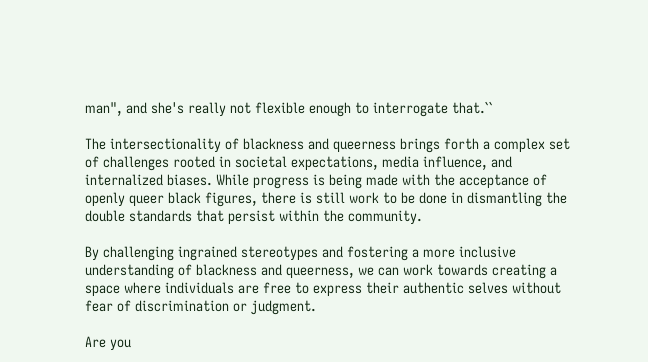man", and she's really not flexible enough to interrogate that.``

The intersectionality of blackness and queerness brings forth a complex set of challenges rooted in societal expectations, media influence, and internalized biases. While progress is being made with the acceptance of openly queer black figures, there is still work to be done in dismantling the double standards that persist within the community.

By challenging ingrained stereotypes and fostering a more inclusive understanding of blackness and queerness, we can work towards creating a space where individuals are free to express their authentic selves without fear of discrimination or judgment.

Are you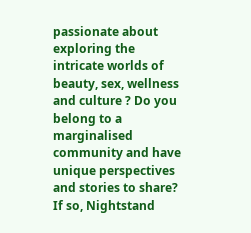passionate about exploring the intricate worlds of beauty, sex, wellness and culture ? Do you belong to a marginalised community and have unique perspectives and stories to share? If so, Nightstand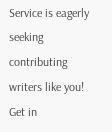Service is eagerly seeking contributing writers like you! Get in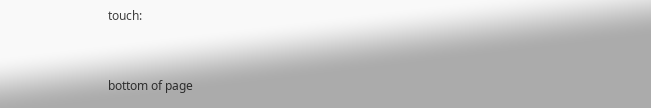touch:


bottom of page